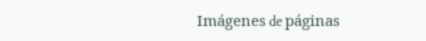Imágenes de páginas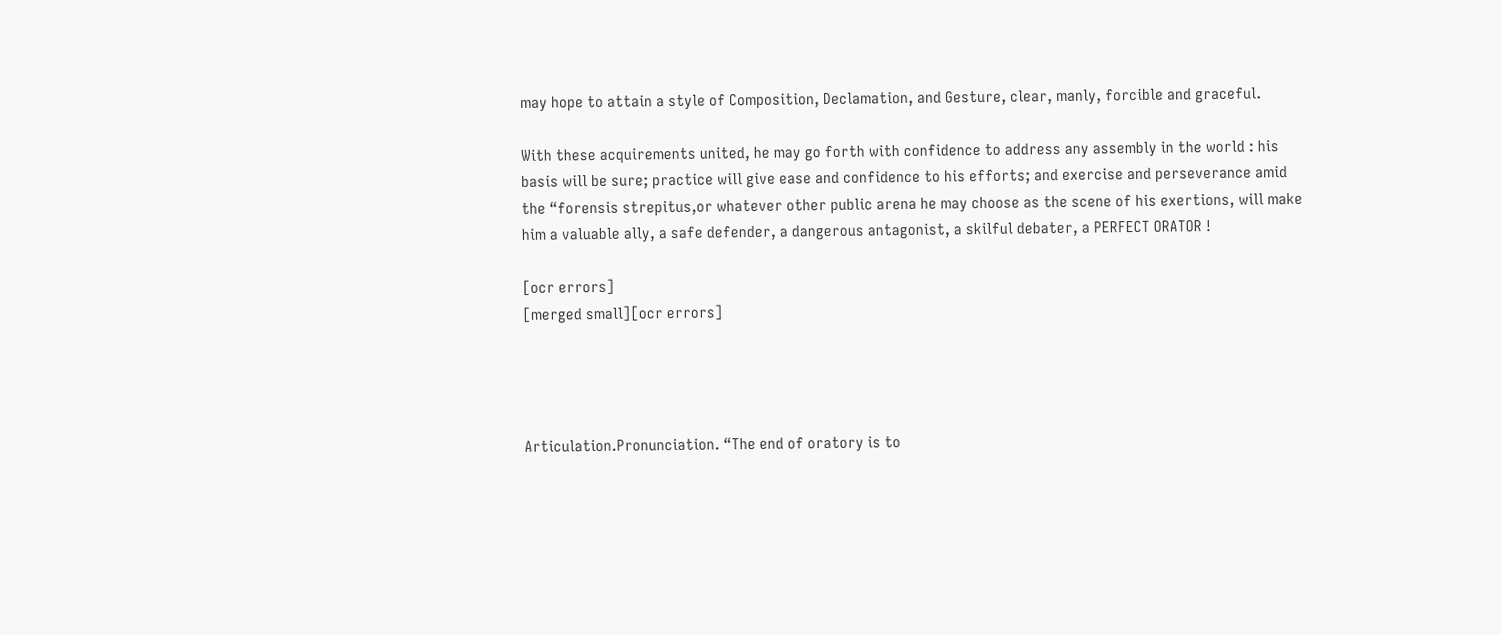may hope to attain a style of Composition, Declamation, and Gesture, clear, manly, forcible and graceful.

With these acquirements united, he may go forth with confidence to address any assembly in the world : his basis will be sure; practice will give ease and confidence to his efforts; and exercise and perseverance amid the “forensis strepitus,or whatever other public arena he may choose as the scene of his exertions, will make him a valuable ally, a safe defender, a dangerous antagonist, a skilful debater, a PERFECT ORATOR !

[ocr errors]
[merged small][ocr errors]




Articulation.Pronunciation. “The end of oratory is to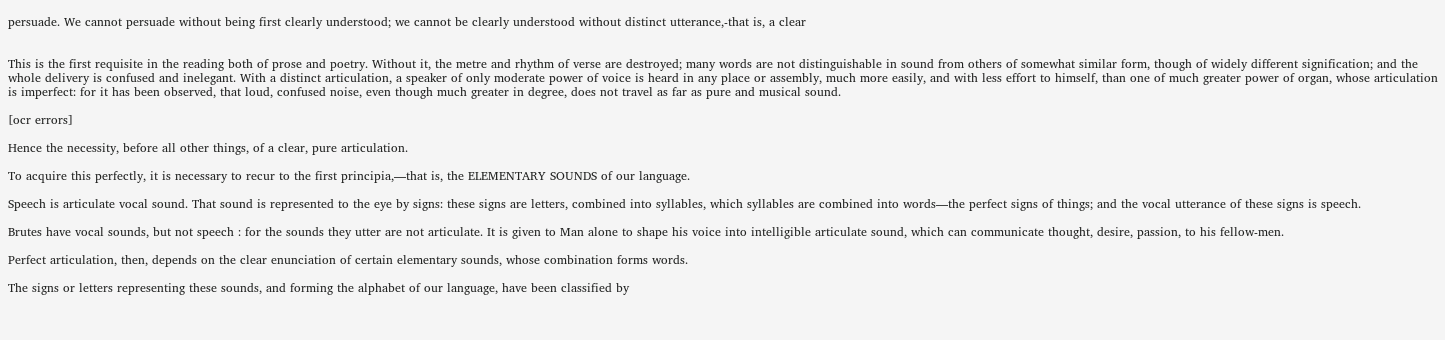persuade. We cannot persuade without being first clearly understood; we cannot be clearly understood without distinct utterance,-that is, a clear


This is the first requisite in the reading both of prose and poetry. Without it, the metre and rhythm of verse are destroyed; many words are not distinguishable in sound from others of somewhat similar form, though of widely different signification; and the whole delivery is confused and inelegant. With a distinct articulation, a speaker of only moderate power of voice is heard in any place or assembly, much more easily, and with less effort to himself, than one of much greater power of organ, whose articulation is imperfect: for it has been observed, that loud, confused noise, even though much greater in degree, does not travel as far as pure and musical sound.

[ocr errors]

Hence the necessity, before all other things, of a clear, pure articulation.

To acquire this perfectly, it is necessary to recur to the first principia,—that is, the ELEMENTARY SOUNDS of our language.

Speech is articulate vocal sound. That sound is represented to the eye by signs: these signs are letters, combined into syllables, which syllables are combined into words—the perfect signs of things; and the vocal utterance of these signs is speech.

Brutes have vocal sounds, but not speech : for the sounds they utter are not articulate. It is given to Man alone to shape his voice into intelligible articulate sound, which can communicate thought, desire, passion, to his fellow-men.

Perfect articulation, then, depends on the clear enunciation of certain elementary sounds, whose combination forms words.

The signs or letters representing these sounds, and forming the alphabet of our language, have been classified by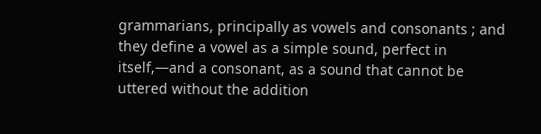grammarians, principally as vowels and consonants ; and they define a vowel as a simple sound, perfect in itself,—and a consonant, as a sound that cannot be uttered without the addition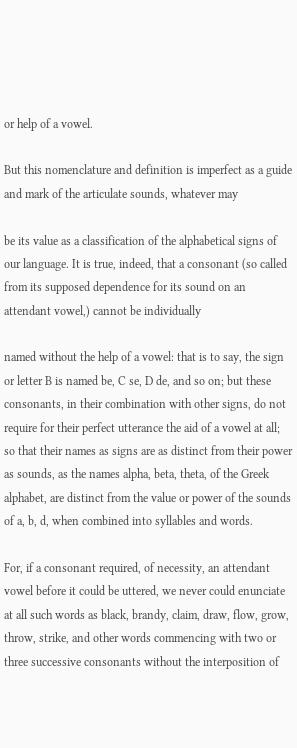or help of a vowel.

But this nomenclature and definition is imperfect as a guide and mark of the articulate sounds, whatever may

be its value as a classification of the alphabetical signs of our language. It is true, indeed, that a consonant (so called from its supposed dependence for its sound on an attendant vowel,) cannot be individually

named without the help of a vowel: that is to say, the sign or letter B is named be, C se, D de, and so on; but these consonants, in their combination with other signs, do not require for their perfect utterance the aid of a vowel at all; so that their names as signs are as distinct from their power as sounds, as the names alpha, beta, theta, of the Greek alphabet, are distinct from the value or power of the sounds of a, b, d, when combined into syllables and words.

For, if a consonant required, of necessity, an attendant vowel before it could be uttered, we never could enunciate at all such words as black, brandy, claim, draw, flow, grow, throw, strike, and other words commencing with two or three successive consonants without the interposition of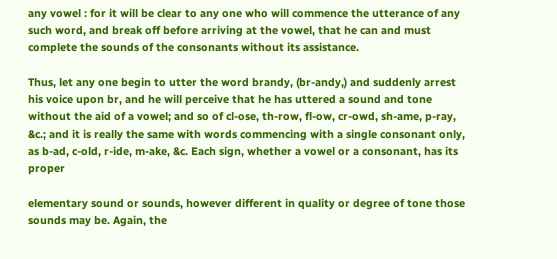any vowel : for it will be clear to any one who will commence the utterance of any such word, and break off before arriving at the vowel, that he can and must complete the sounds of the consonants without its assistance.

Thus, let any one begin to utter the word brandy, (br-andy,) and suddenly arrest his voice upon br, and he will perceive that he has uttered a sound and tone without the aid of a vowel; and so of cl-ose, th-row, fl-ow, cr-owd, sh-ame, p-ray, &c.; and it is really the same with words commencing with a single consonant only, as b-ad, c-old, r-ide, m-ake, &c. Each sign, whether a vowel or a consonant, has its proper

elementary sound or sounds, however different in quality or degree of tone those sounds may be. Again, the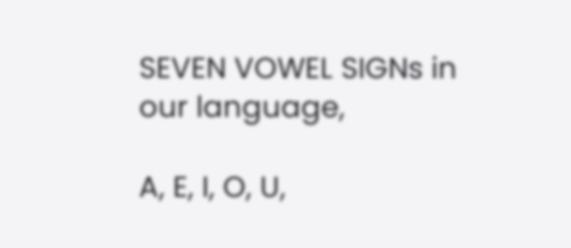SEVEN VOWEL SIGNs in our language,

A, E, I, O, U,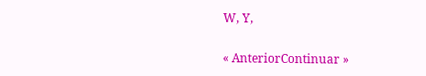W, Y,

« AnteriorContinuar »